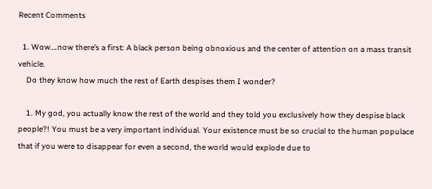Recent Comments

  1. Wow….now there’s a first: A black person being obnoxious and the center of attention on a mass transit vehicle.
    Do they know how much the rest of Earth despises them I wonder?

    1. My god, you actually know the rest of the world and they told you exclusively how they despise black people?! You must be a very important individual. Your existence must be so crucial to the human populace that if you were to disappear for even a second, the world would explode due to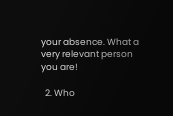your absence. What a very relevant person you are!

  2. Who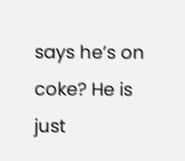says he’s on coke? He is just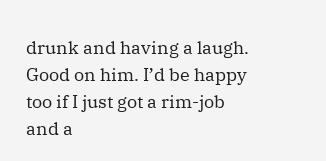drunk and having a laugh. Good on him. I’d be happy too if I just got a rim-job and a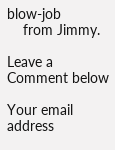blow-job
    from Jimmy.

Leave a Comment below

Your email address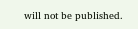will not be published.